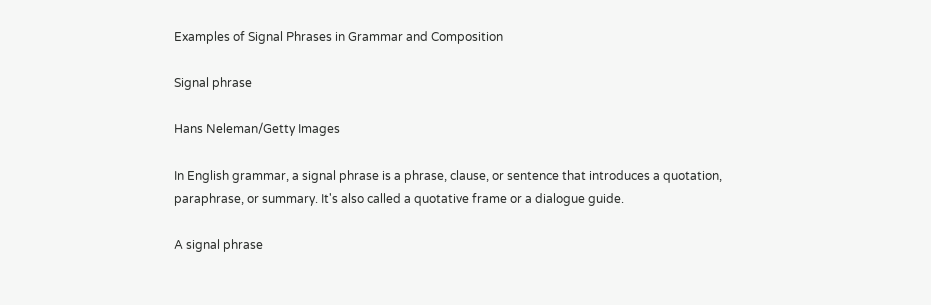Examples of Signal Phrases in Grammar and Composition

Signal phrase

Hans Neleman/Getty Images

In English grammar, a signal phrase is a phrase, clause, or sentence that introduces a quotation, paraphrase, or summary. It's also called a quotative frame or a dialogue guide.

A signal phrase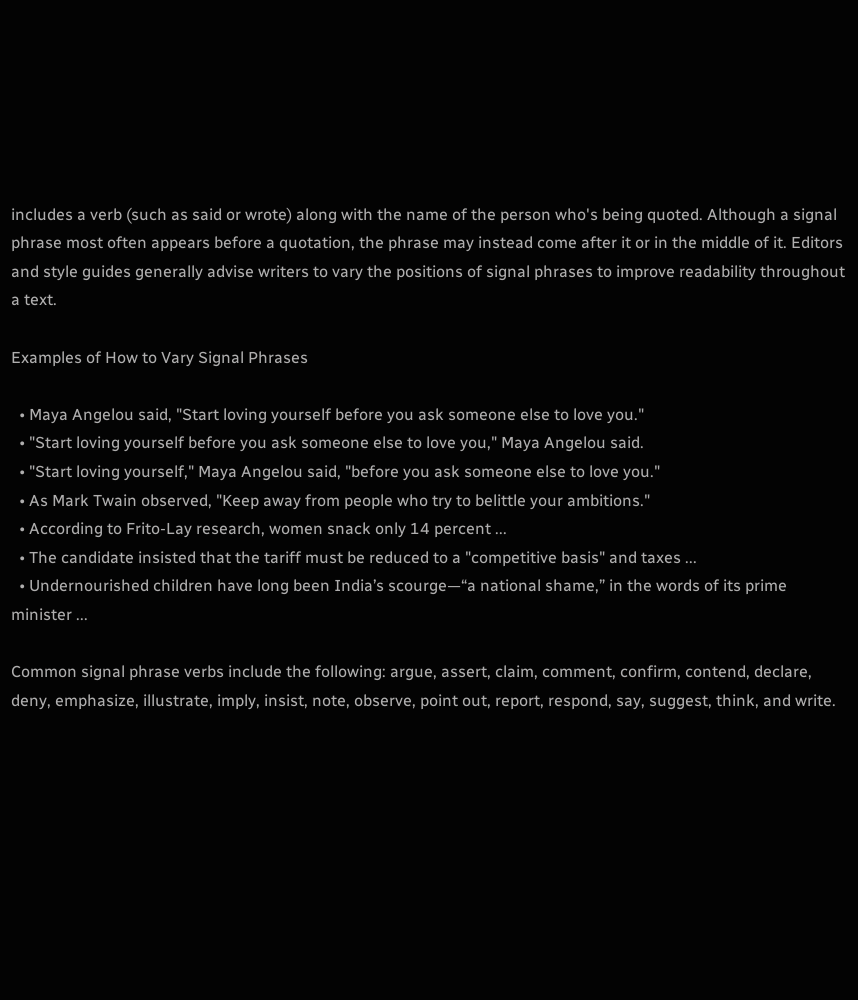includes a verb (such as said or wrote) along with the name of the person who's being quoted. Although a signal phrase most often appears before a quotation, the phrase may instead come after it or in the middle of it. Editors and style guides generally advise writers to vary the positions of signal phrases to improve readability throughout a text.

Examples of How to Vary Signal Phrases

  • Maya Angelou said, "Start loving yourself before you ask someone else to love you."
  • "Start loving yourself before you ask someone else to love you," Maya Angelou said.
  • "Start loving yourself," Maya Angelou said, "before you ask someone else to love you."
  • As Mark Twain observed, "Keep away from people who try to belittle your ambitions."
  • According to Frito-Lay research, women snack only 14 percent ...
  • The candidate insisted that the tariff must be reduced to a "competitive basis" and taxes ...
  • Undernourished children have long been India’s scourge—“a national shame,” in the words of its prime minister ...

Common signal phrase verbs include the following: argue, assert, claim, comment, confirm, contend, declare, deny, emphasize, illustrate, imply, insist, note, observe, point out, report, respond, say, suggest, think, and write.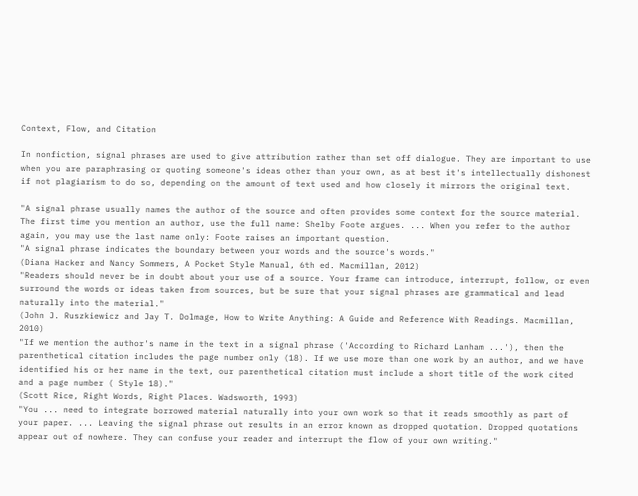Context, Flow, and Citation

In nonfiction, signal phrases are used to give attribution rather than set off dialogue. They are important to use when you are paraphrasing or quoting someone's ideas other than your own, as at best it's intellectually dishonest if not plagiarism to do so, depending on the amount of text used and how closely it mirrors the original text.

"A signal phrase usually names the author of the source and often provides some context for the source material. The first time you mention an author, use the full name: Shelby Foote argues. ... When you refer to the author again, you may use the last name only: Foote raises an important question.
"A signal phrase indicates the boundary between your words and the source's words."
(Diana Hacker and Nancy Sommers, A Pocket Style Manual, 6th ed. Macmillan, 2012)
"Readers should never be in doubt about your use of a source. Your frame can introduce, interrupt, follow, or even surround the words or ideas taken from sources, but be sure that your signal phrases are grammatical and lead naturally into the material."
(John J. Ruszkiewicz and Jay T. Dolmage, How to Write Anything: A Guide and Reference With Readings. Macmillan, 2010)
"If we mention the author's name in the text in a signal phrase ('According to Richard Lanham ...'), then the parenthetical citation includes the page number only (18). If we use more than one work by an author, and we have identified his or her name in the text, our parenthetical citation must include a short title of the work cited and a page number ( Style 18)."
(Scott Rice, Right Words, Right Places. Wadsworth, 1993)
"You ... need to integrate borrowed material naturally into your own work so that it reads smoothly as part of your paper. ... Leaving the signal phrase out results in an error known as dropped quotation. Dropped quotations appear out of nowhere. They can confuse your reader and interrupt the flow of your own writing."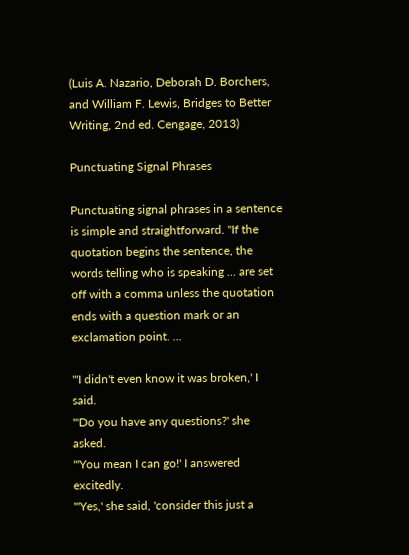(Luis A. Nazario, Deborah D. Borchers, and William F. Lewis, Bridges to Better Writing, 2nd ed. Cengage, 2013)

Punctuating Signal Phrases

Punctuating signal phrases in a sentence is simple and straightforward. "If the quotation begins the sentence, the words telling who is speaking ... are set off with a comma unless the quotation ends with a question mark or an exclamation point. ...

"'I didn't even know it was broken,' I said.
"'Do you have any questions?' she asked.
"'You mean I can go!' I answered excitedly.
"'Yes,' she said, 'consider this just a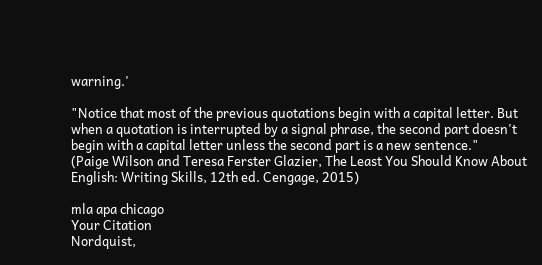warning.'

"Notice that most of the previous quotations begin with a capital letter. But when a quotation is interrupted by a signal phrase, the second part doesn't begin with a capital letter unless the second part is a new sentence."
(Paige Wilson and Teresa Ferster Glazier, The Least You Should Know About English: Writing Skills, 12th ed. Cengage, 2015)

mla apa chicago
Your Citation
Nordquist,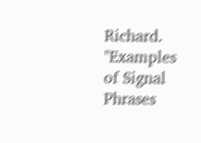Richard. "Examples of Signal Phrases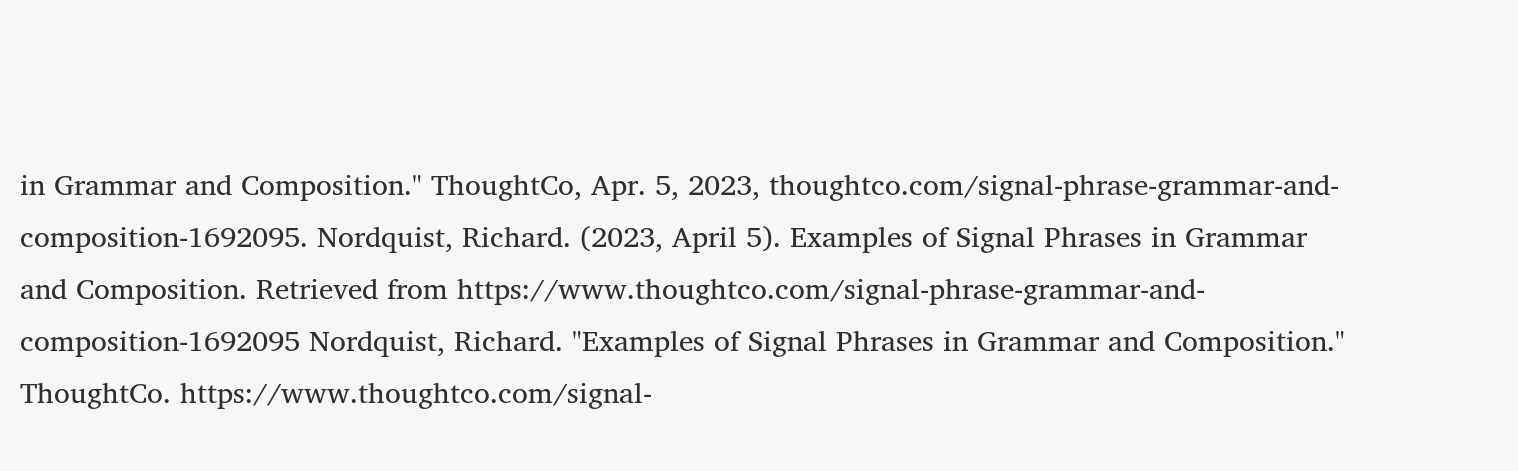in Grammar and Composition." ThoughtCo, Apr. 5, 2023, thoughtco.com/signal-phrase-grammar-and-composition-1692095. Nordquist, Richard. (2023, April 5). Examples of Signal Phrases in Grammar and Composition. Retrieved from https://www.thoughtco.com/signal-phrase-grammar-and-composition-1692095 Nordquist, Richard. "Examples of Signal Phrases in Grammar and Composition." ThoughtCo. https://www.thoughtco.com/signal-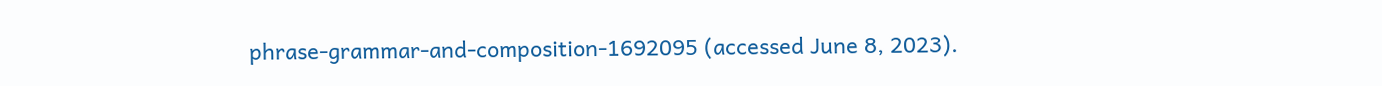phrase-grammar-and-composition-1692095 (accessed June 8, 2023).